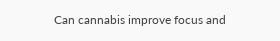Can cannabis improve focus and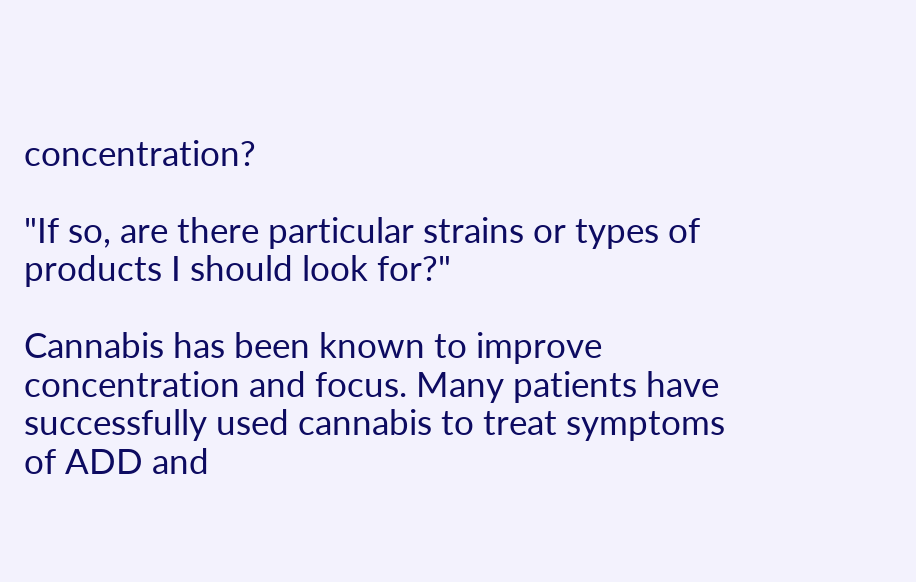concentration?

"If so, are there particular strains or types of products I should look for?"

Cannabis has been known to improve concentration and focus. Many patients have successfully used cannabis to treat symptoms of ADD and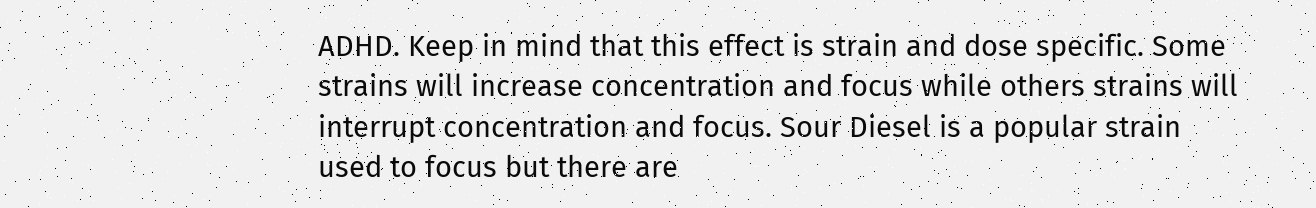ADHD. Keep in mind that this effect is strain and dose specific. Some strains will increase concentration and focus while others strains will interrupt concentration and focus. Sour Diesel is a popular strain used to focus but there are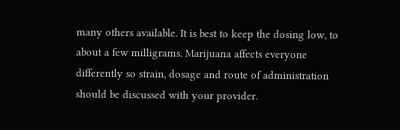many others available. It is best to keep the dosing low, to about a few milligrams. Marijuana affects everyone differently so strain, dosage and route of administration should be discussed with your provider.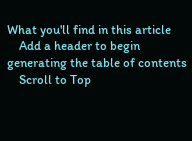What you'll find in this article
    Add a header to begin generating the table of contents
    Scroll to Top